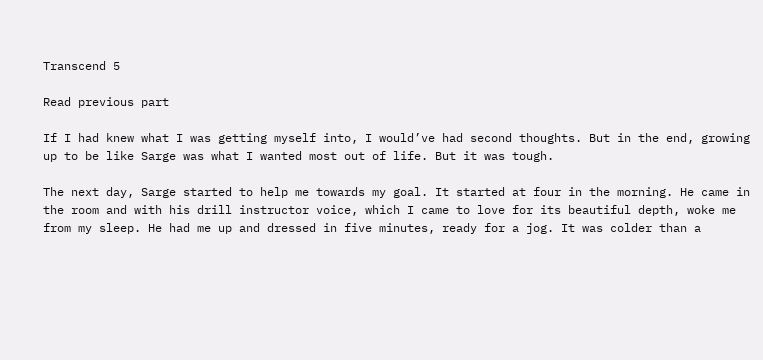Transcend 5

Read previous part

If I had knew what I was getting myself into, I would’ve had second thoughts. But in the end, growing up to be like Sarge was what I wanted most out of life. But it was tough.

The next day, Sarge started to help me towards my goal. It started at four in the morning. He came in the room and with his drill instructor voice, which I came to love for its beautiful depth, woke me from my sleep. He had me up and dressed in five minutes, ready for a jog. It was colder than a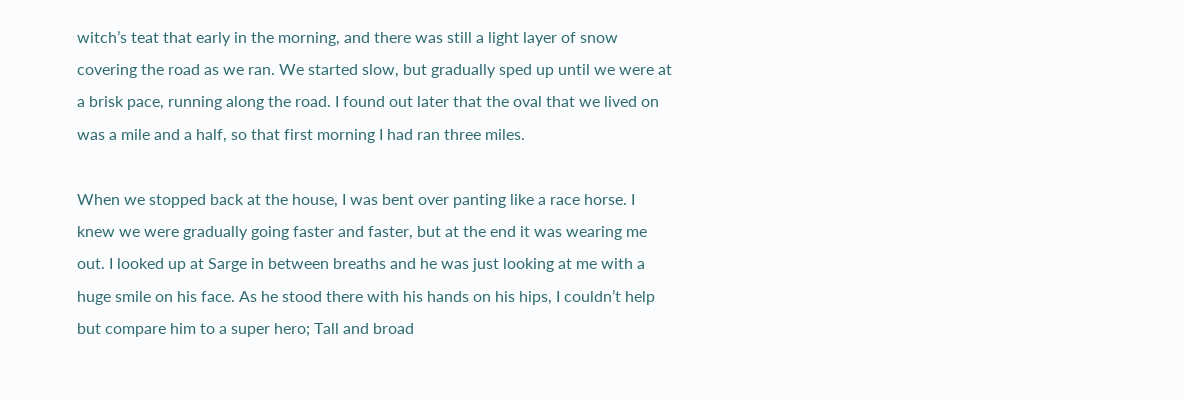witch’s teat that early in the morning, and there was still a light layer of snow covering the road as we ran. We started slow, but gradually sped up until we were at a brisk pace, running along the road. I found out later that the oval that we lived on was a mile and a half, so that first morning I had ran three miles.

When we stopped back at the house, I was bent over panting like a race horse. I knew we were gradually going faster and faster, but at the end it was wearing me out. I looked up at Sarge in between breaths and he was just looking at me with a huge smile on his face. As he stood there with his hands on his hips, I couldn’t help but compare him to a super hero; Tall and broad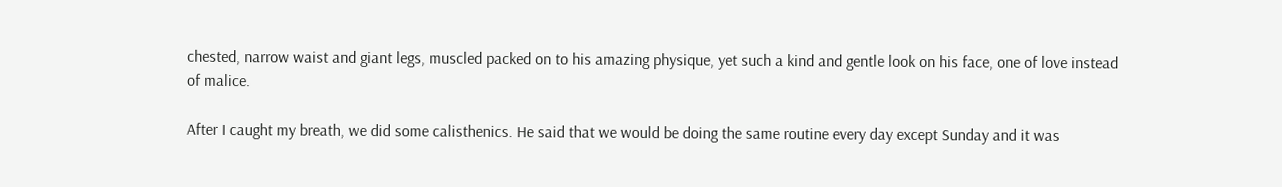chested, narrow waist and giant legs, muscled packed on to his amazing physique, yet such a kind and gentle look on his face, one of love instead of malice.

After I caught my breath, we did some calisthenics. He said that we would be doing the same routine every day except Sunday and it was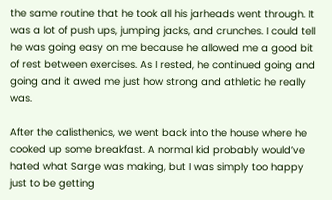the same routine that he took all his jarheads went through. It was a lot of push ups, jumping jacks, and crunches. I could tell he was going easy on me because he allowed me a good bit of rest between exercises. As I rested, he continued going and going and it awed me just how strong and athletic he really was.

After the calisthenics, we went back into the house where he cooked up some breakfast. A normal kid probably would’ve hated what Sarge was making, but I was simply too happy just to be getting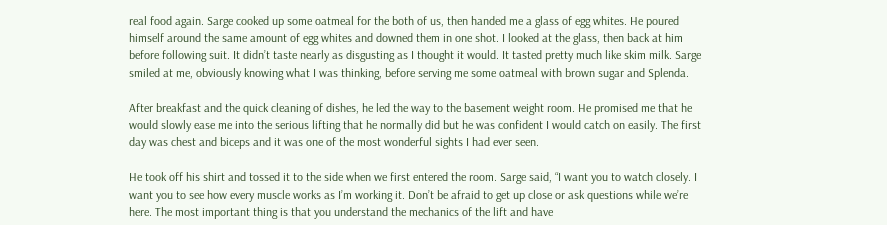real food again. Sarge cooked up some oatmeal for the both of us, then handed me a glass of egg whites. He poured himself around the same amount of egg whites and downed them in one shot. I looked at the glass, then back at him before following suit. It didn’t taste nearly as disgusting as I thought it would. It tasted pretty much like skim milk. Sarge smiled at me, obviously knowing what I was thinking, before serving me some oatmeal with brown sugar and Splenda.

After breakfast and the quick cleaning of dishes, he led the way to the basement weight room. He promised me that he would slowly ease me into the serious lifting that he normally did but he was confident I would catch on easily. The first day was chest and biceps and it was one of the most wonderful sights I had ever seen.

He took off his shirt and tossed it to the side when we first entered the room. Sarge said, “I want you to watch closely. I want you to see how every muscle works as I’m working it. Don’t be afraid to get up close or ask questions while we’re here. The most important thing is that you understand the mechanics of the lift and have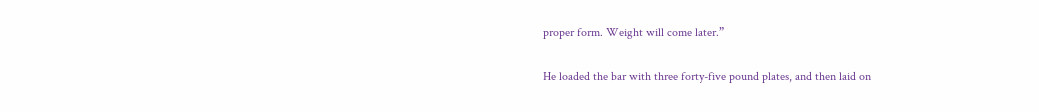proper form. Weight will come later.”

He loaded the bar with three forty-five pound plates, and then laid on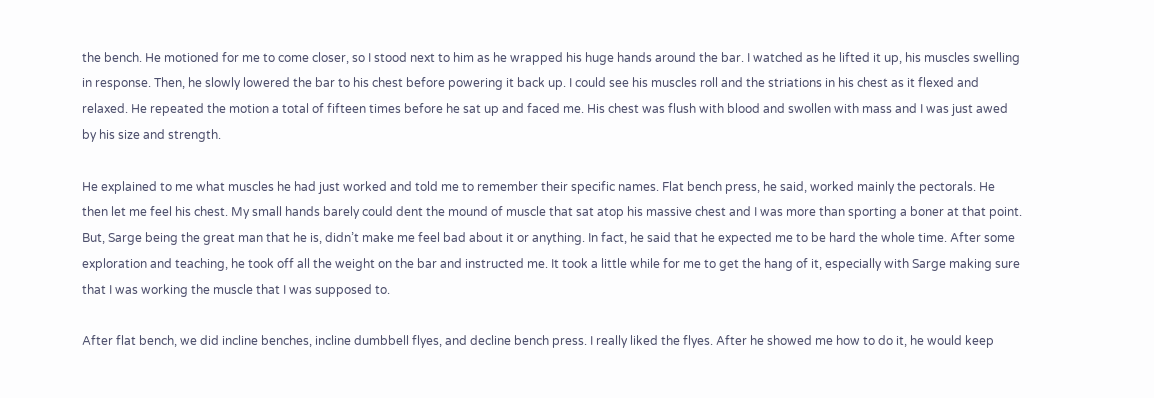the bench. He motioned for me to come closer, so I stood next to him as he wrapped his huge hands around the bar. I watched as he lifted it up, his muscles swelling in response. Then, he slowly lowered the bar to his chest before powering it back up. I could see his muscles roll and the striations in his chest as it flexed and relaxed. He repeated the motion a total of fifteen times before he sat up and faced me. His chest was flush with blood and swollen with mass and I was just awed by his size and strength.

He explained to me what muscles he had just worked and told me to remember their specific names. Flat bench press, he said, worked mainly the pectorals. He then let me feel his chest. My small hands barely could dent the mound of muscle that sat atop his massive chest and I was more than sporting a boner at that point. But, Sarge being the great man that he is, didn’t make me feel bad about it or anything. In fact, he said that he expected me to be hard the whole time. After some exploration and teaching, he took off all the weight on the bar and instructed me. It took a little while for me to get the hang of it, especially with Sarge making sure that I was working the muscle that I was supposed to.

After flat bench, we did incline benches, incline dumbbell flyes, and decline bench press. I really liked the flyes. After he showed me how to do it, he would keep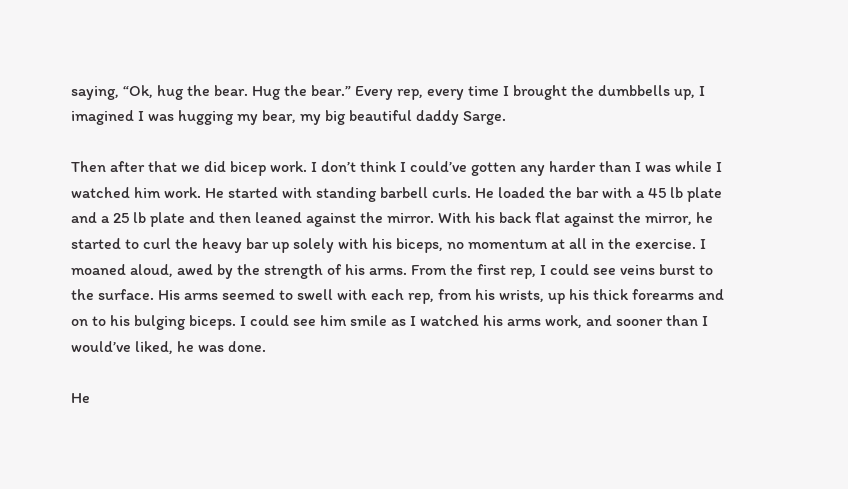saying, “Ok, hug the bear. Hug the bear.” Every rep, every time I brought the dumbbells up, I imagined I was hugging my bear, my big beautiful daddy Sarge.

Then after that we did bicep work. I don’t think I could’ve gotten any harder than I was while I watched him work. He started with standing barbell curls. He loaded the bar with a 45 lb plate and a 25 lb plate and then leaned against the mirror. With his back flat against the mirror, he started to curl the heavy bar up solely with his biceps, no momentum at all in the exercise. I moaned aloud, awed by the strength of his arms. From the first rep, I could see veins burst to the surface. His arms seemed to swell with each rep, from his wrists, up his thick forearms and on to his bulging biceps. I could see him smile as I watched his arms work, and sooner than I would’ve liked, he was done.

He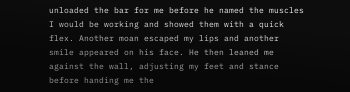unloaded the bar for me before he named the muscles I would be working and showed them with a quick flex. Another moan escaped my lips and another smile appeared on his face. He then leaned me against the wall, adjusting my feet and stance before handing me the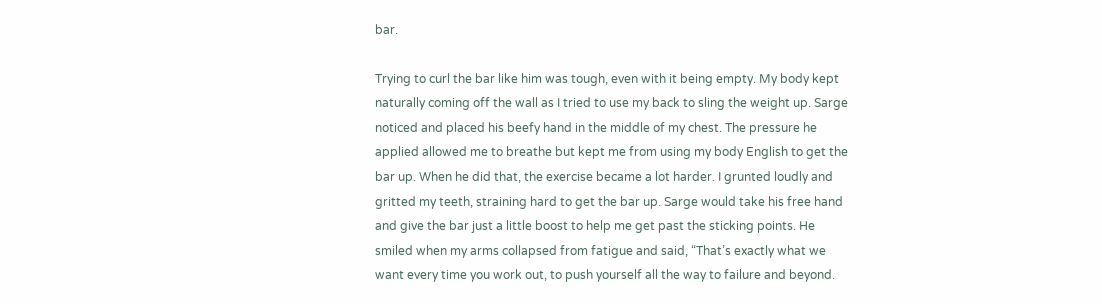bar.

Trying to curl the bar like him was tough, even with it being empty. My body kept naturally coming off the wall as I tried to use my back to sling the weight up. Sarge noticed and placed his beefy hand in the middle of my chest. The pressure he applied allowed me to breathe but kept me from using my body English to get the bar up. When he did that, the exercise became a lot harder. I grunted loudly and gritted my teeth, straining hard to get the bar up. Sarge would take his free hand and give the bar just a little boost to help me get past the sticking points. He smiled when my arms collapsed from fatigue and said, “That’s exactly what we want every time you work out, to push yourself all the way to failure and beyond.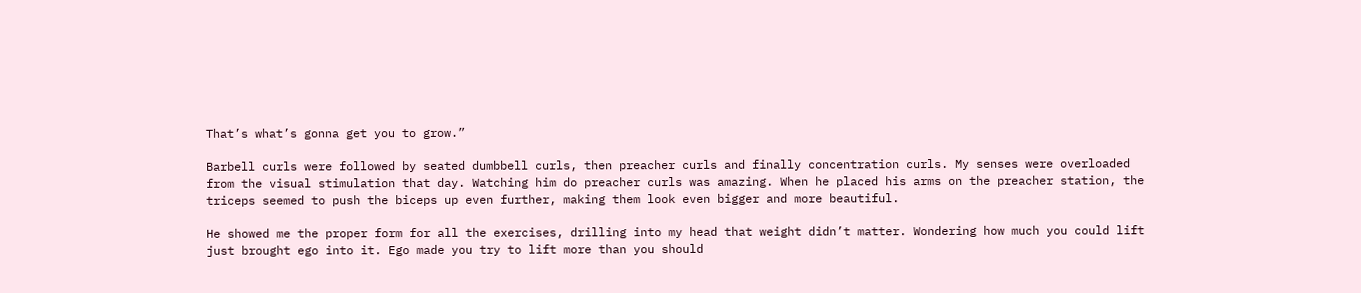That’s what’s gonna get you to grow.”

Barbell curls were followed by seated dumbbell curls, then preacher curls and finally concentration curls. My senses were overloaded from the visual stimulation that day. Watching him do preacher curls was amazing. When he placed his arms on the preacher station, the triceps seemed to push the biceps up even further, making them look even bigger and more beautiful.

He showed me the proper form for all the exercises, drilling into my head that weight didn’t matter. Wondering how much you could lift just brought ego into it. Ego made you try to lift more than you should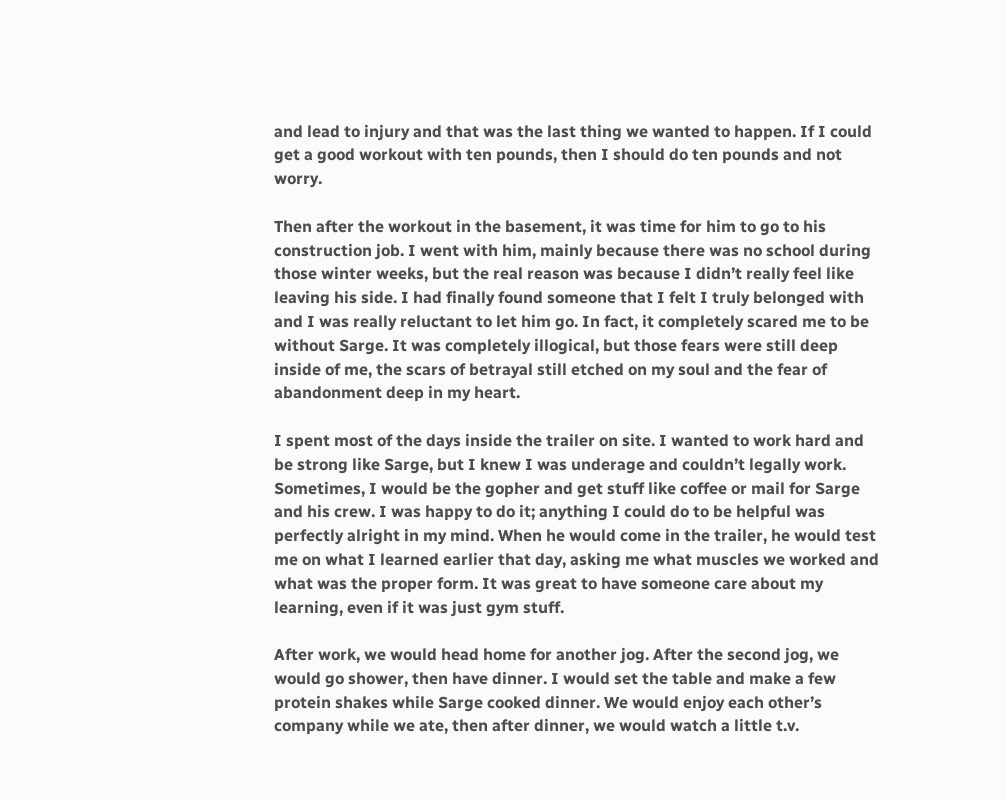and lead to injury and that was the last thing we wanted to happen. If I could get a good workout with ten pounds, then I should do ten pounds and not worry.

Then after the workout in the basement, it was time for him to go to his construction job. I went with him, mainly because there was no school during those winter weeks, but the real reason was because I didn’t really feel like leaving his side. I had finally found someone that I felt I truly belonged with and I was really reluctant to let him go. In fact, it completely scared me to be without Sarge. It was completely illogical, but those fears were still deep inside of me, the scars of betrayal still etched on my soul and the fear of abandonment deep in my heart.

I spent most of the days inside the trailer on site. I wanted to work hard and be strong like Sarge, but I knew I was underage and couldn’t legally work. Sometimes, I would be the gopher and get stuff like coffee or mail for Sarge and his crew. I was happy to do it; anything I could do to be helpful was perfectly alright in my mind. When he would come in the trailer, he would test me on what I learned earlier that day, asking me what muscles we worked and what was the proper form. It was great to have someone care about my learning, even if it was just gym stuff.

After work, we would head home for another jog. After the second jog, we would go shower, then have dinner. I would set the table and make a few protein shakes while Sarge cooked dinner. We would enjoy each other’s company while we ate, then after dinner, we would watch a little t.v.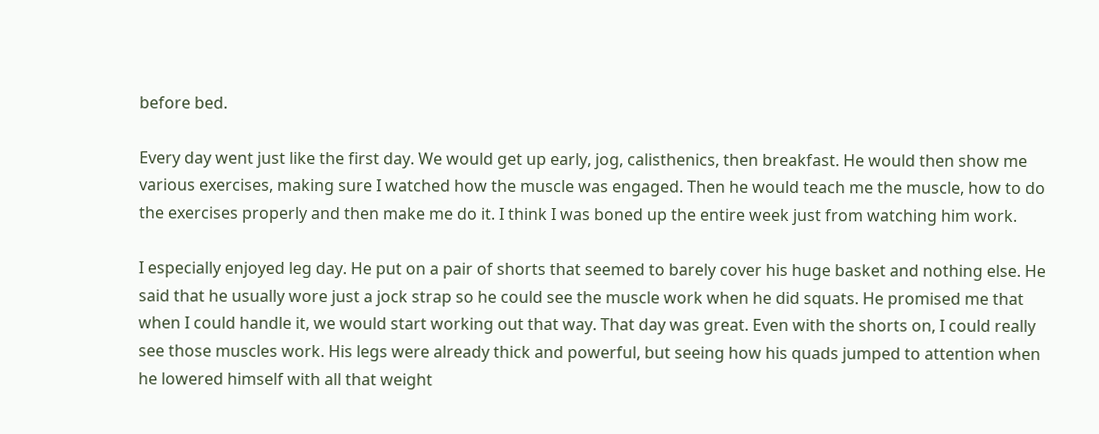before bed.

Every day went just like the first day. We would get up early, jog, calisthenics, then breakfast. He would then show me various exercises, making sure I watched how the muscle was engaged. Then he would teach me the muscle, how to do the exercises properly and then make me do it. I think I was boned up the entire week just from watching him work.

I especially enjoyed leg day. He put on a pair of shorts that seemed to barely cover his huge basket and nothing else. He said that he usually wore just a jock strap so he could see the muscle work when he did squats. He promised me that when I could handle it, we would start working out that way. That day was great. Even with the shorts on, I could really see those muscles work. His legs were already thick and powerful, but seeing how his quads jumped to attention when he lowered himself with all that weight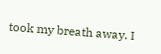took my breath away. I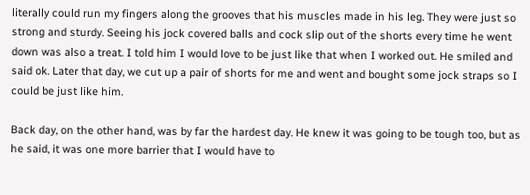literally could run my fingers along the grooves that his muscles made in his leg. They were just so strong and sturdy. Seeing his jock covered balls and cock slip out of the shorts every time he went down was also a treat. I told him I would love to be just like that when I worked out. He smiled and said ok. Later that day, we cut up a pair of shorts for me and went and bought some jock straps so I could be just like him.

Back day, on the other hand, was by far the hardest day. He knew it was going to be tough too, but as he said, it was one more barrier that I would have to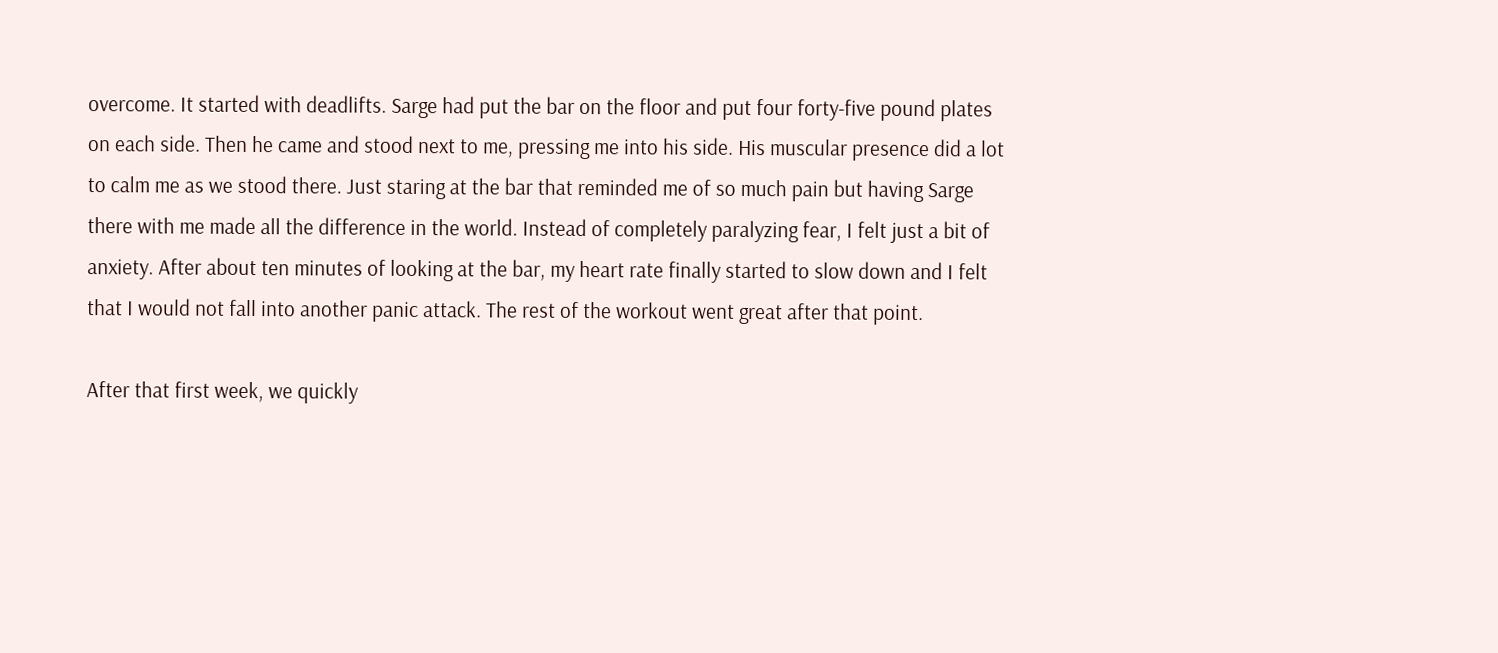overcome. It started with deadlifts. Sarge had put the bar on the floor and put four forty-five pound plates on each side. Then he came and stood next to me, pressing me into his side. His muscular presence did a lot to calm me as we stood there. Just staring at the bar that reminded me of so much pain but having Sarge there with me made all the difference in the world. Instead of completely paralyzing fear, I felt just a bit of anxiety. After about ten minutes of looking at the bar, my heart rate finally started to slow down and I felt that I would not fall into another panic attack. The rest of the workout went great after that point.

After that first week, we quickly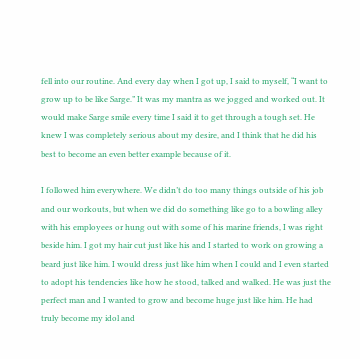fell into our routine. And every day when I got up, I said to myself, “I want to grow up to be like Sarge.” It was my mantra as we jogged and worked out. It would make Sarge smile every time I said it to get through a tough set. He knew I was completely serious about my desire, and I think that he did his best to become an even better example because of it.

I followed him everywhere. We didn’t do too many things outside of his job and our workouts, but when we did do something like go to a bowling alley with his employees or hung out with some of his marine friends, I was right beside him. I got my hair cut just like his and I started to work on growing a beard just like him. I would dress just like him when I could and I even started to adopt his tendencies like how he stood, talked and walked. He was just the perfect man and I wanted to grow and become huge just like him. He had truly become my idol and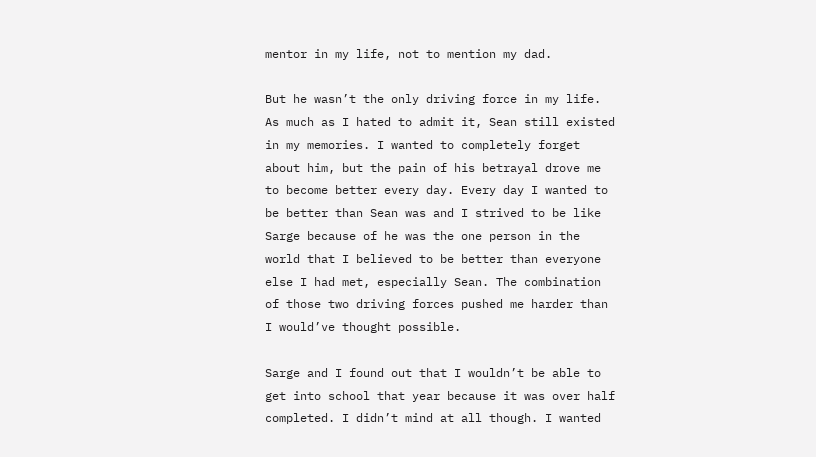mentor in my life, not to mention my dad.

But he wasn’t the only driving force in my life. As much as I hated to admit it, Sean still existed in my memories. I wanted to completely forget about him, but the pain of his betrayal drove me to become better every day. Every day I wanted to be better than Sean was and I strived to be like Sarge because of he was the one person in the world that I believed to be better than everyone else I had met, especially Sean. The combination of those two driving forces pushed me harder than I would’ve thought possible.

Sarge and I found out that I wouldn’t be able to get into school that year because it was over half completed. I didn’t mind at all though. I wanted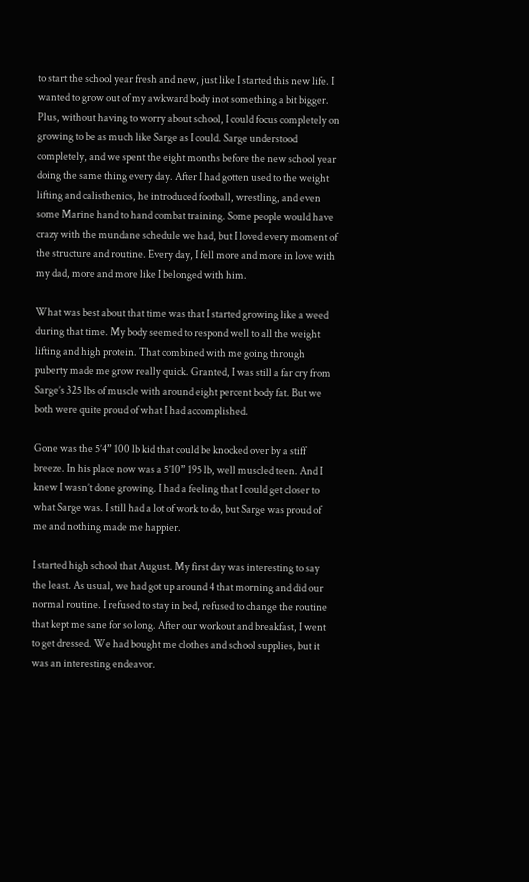to start the school year fresh and new, just like I started this new life. I wanted to grow out of my awkward body inot something a bit bigger. Plus, without having to worry about school, I could focus completely on growing to be as much like Sarge as I could. Sarge understood completely, and we spent the eight months before the new school year doing the same thing every day. After I had gotten used to the weight lifting and calisthenics, he introduced football, wrestling, and even some Marine hand to hand combat training. Some people would have crazy with the mundane schedule we had, but I loved every moment of the structure and routine. Every day, I fell more and more in love with my dad, more and more like I belonged with him.

What was best about that time was that I started growing like a weed during that time. My body seemed to respond well to all the weight lifting and high protein. That combined with me going through puberty made me grow really quick. Granted, I was still a far cry from Sarge’s 325 lbs of muscle with around eight percent body fat. But we both were quite proud of what I had accomplished.

Gone was the 5’4” 100 lb kid that could be knocked over by a stiff breeze. In his place now was a 5’10” 195 lb, well muscled teen. And I knew I wasn’t done growing. I had a feeling that I could get closer to what Sarge was. I still had a lot of work to do, but Sarge was proud of me and nothing made me happier.

I started high school that August. My first day was interesting to say the least. As usual, we had got up around 4 that morning and did our normal routine. I refused to stay in bed, refused to change the routine that kept me sane for so long. After our workout and breakfast, I went to get dressed. We had bought me clothes and school supplies, but it was an interesting endeavor.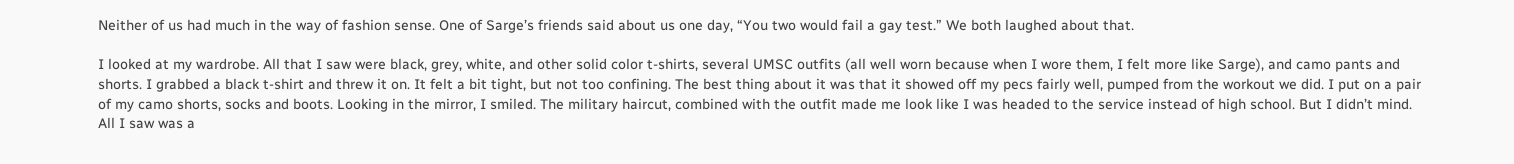Neither of us had much in the way of fashion sense. One of Sarge’s friends said about us one day, “You two would fail a gay test.” We both laughed about that.

I looked at my wardrobe. All that I saw were black, grey, white, and other solid color t-shirts, several UMSC outfits (all well worn because when I wore them, I felt more like Sarge), and camo pants and shorts. I grabbed a black t-shirt and threw it on. It felt a bit tight, but not too confining. The best thing about it was that it showed off my pecs fairly well, pumped from the workout we did. I put on a pair of my camo shorts, socks and boots. Looking in the mirror, I smiled. The military haircut, combined with the outfit made me look like I was headed to the service instead of high school. But I didn’t mind. All I saw was a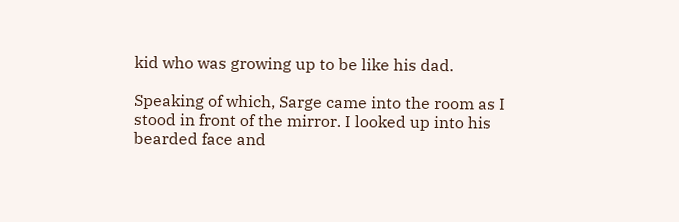kid who was growing up to be like his dad.

Speaking of which, Sarge came into the room as I stood in front of the mirror. I looked up into his bearded face and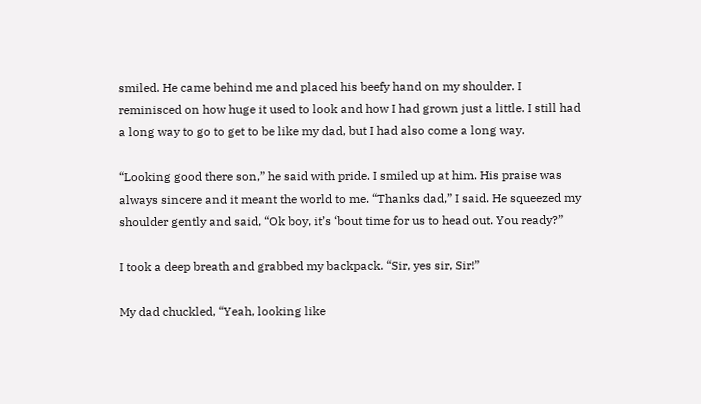smiled. He came behind me and placed his beefy hand on my shoulder. I reminisced on how huge it used to look and how I had grown just a little. I still had a long way to go to get to be like my dad, but I had also come a long way.

“Looking good there son,” he said with pride. I smiled up at him. His praise was always sincere and it meant the world to me. “Thanks dad,” I said. He squeezed my shoulder gently and said, “Ok boy, it’s ‘bout time for us to head out. You ready?”

I took a deep breath and grabbed my backpack. “Sir, yes sir, Sir!”

My dad chuckled, “Yeah, looking like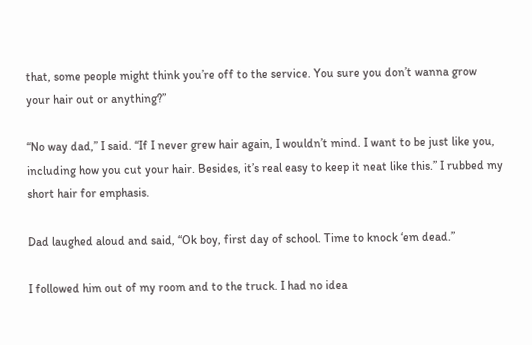that, some people might think you’re off to the service. You sure you don’t wanna grow your hair out or anything?”

“No way dad,” I said. “If I never grew hair again, I wouldn’t mind. I want to be just like you, including how you cut your hair. Besides, it’s real easy to keep it neat like this.” I rubbed my short hair for emphasis.

Dad laughed aloud and said, “Ok boy, first day of school. Time to knock ‘em dead.”

I followed him out of my room and to the truck. I had no idea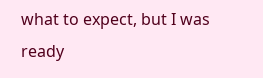what to expect, but I was ready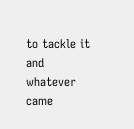to tackle it and whatever came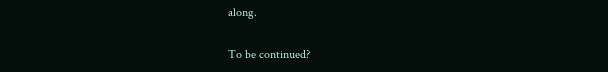along.

To be continued?